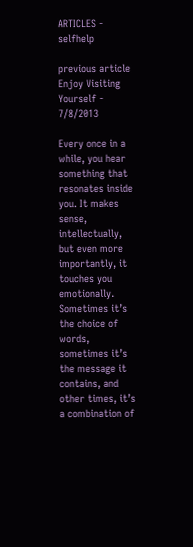ARTICLES - selfhelp

previous article
Enjoy Visiting Yourself - 7/8/2013

Every once in a while, you hear something that resonates inside you. It makes sense, intellectually, but even more importantly, it touches you emotionally. Sometimes it’s the choice of words, sometimes it’s the message it contains, and other times, it’s a combination of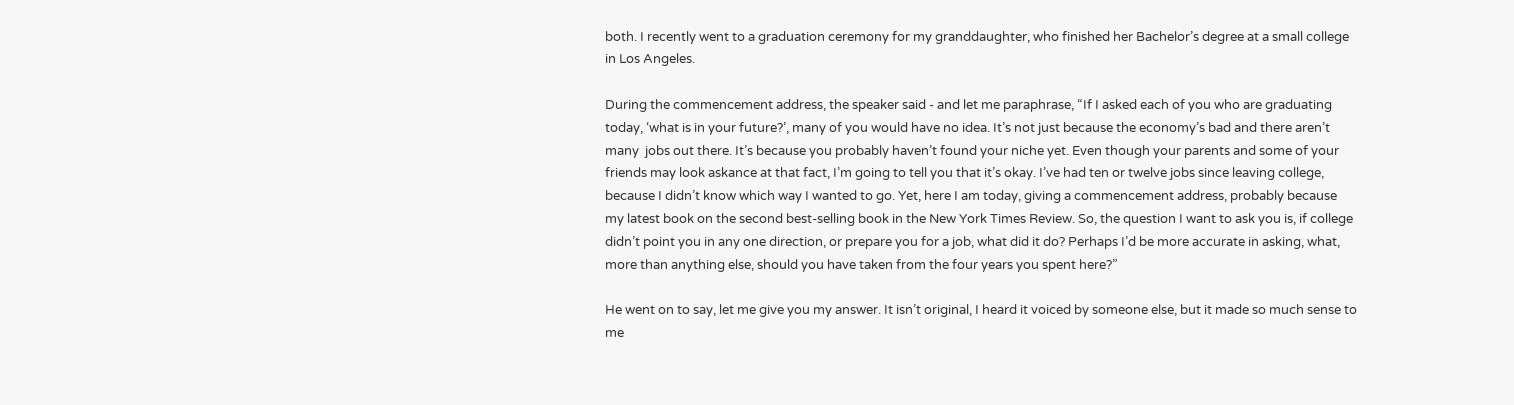both. I recently went to a graduation ceremony for my granddaughter, who finished her Bachelor’s degree at a small college in Los Angeles.

During the commencement address, the speaker said - and let me paraphrase, “If I asked each of you who are graduating today, ‘what is in your future?’, many of you would have no idea. It’s not just because the economy’s bad and there aren’t many  jobs out there. It’s because you probably haven’t found your niche yet. Even though your parents and some of your friends may look askance at that fact, I’m going to tell you that it’s okay. I’ve had ten or twelve jobs since leaving college, because I didn’t know which way I wanted to go. Yet, here I am today, giving a commencement address, probably because my latest book on the second best-selling book in the New York Times Review. So, the question I want to ask you is, if college didn’t point you in any one direction, or prepare you for a job, what did it do? Perhaps I’d be more accurate in asking, what, more than anything else, should you have taken from the four years you spent here?”

He went on to say, let me give you my answer. It isn’t original, I heard it voiced by someone else, but it made so much sense to me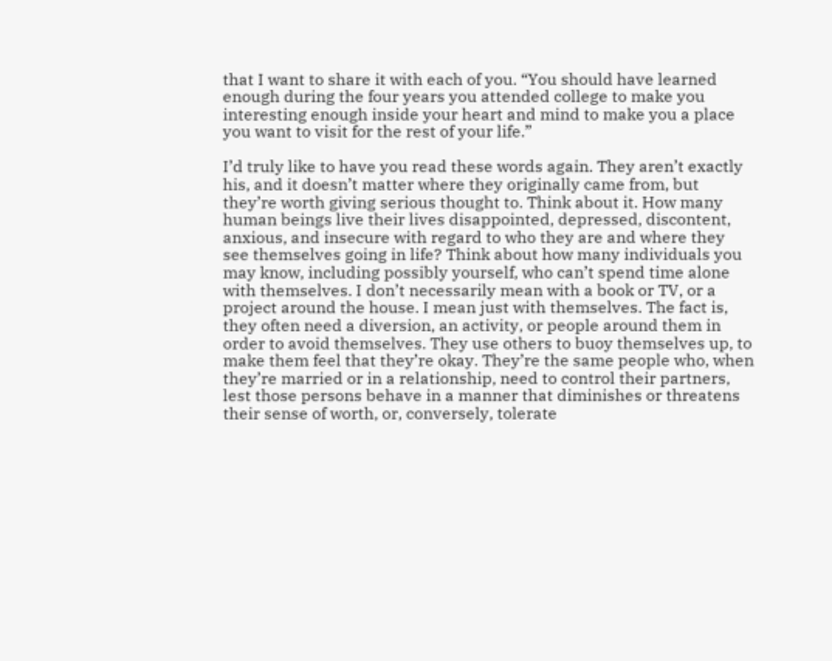that I want to share it with each of you. “You should have learned enough during the four years you attended college to make you interesting enough inside your heart and mind to make you a place you want to visit for the rest of your life.”

I’d truly like to have you read these words again. They aren’t exactly his, and it doesn’t matter where they originally came from, but they’re worth giving serious thought to. Think about it. How many human beings live their lives disappointed, depressed, discontent, anxious, and insecure with regard to who they are and where they see themselves going in life? Think about how many individuals you may know, including possibly yourself, who can’t spend time alone with themselves. I don’t necessarily mean with a book or TV, or a project around the house. I mean just with themselves. The fact is, they often need a diversion, an activity, or people around them in order to avoid themselves. They use others to buoy themselves up, to make them feel that they’re okay. They’re the same people who, when they’re married or in a relationship, need to control their partners, lest those persons behave in a manner that diminishes or threatens their sense of worth, or, conversely, tolerate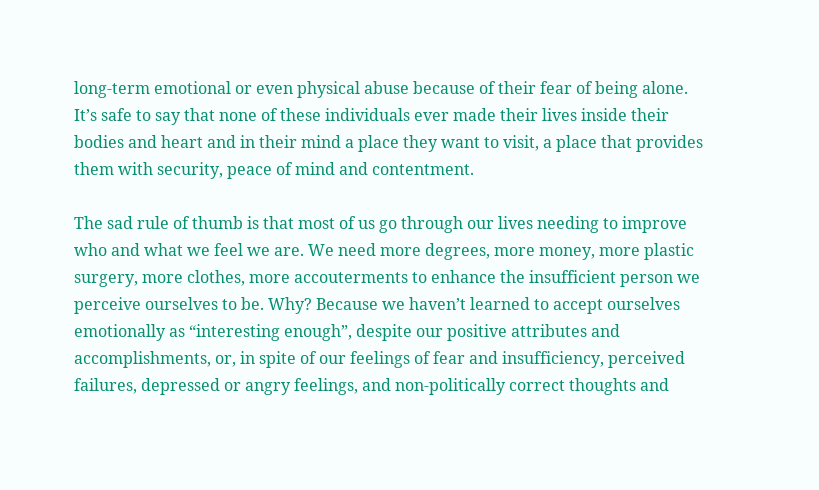long-term emotional or even physical abuse because of their fear of being alone. It’s safe to say that none of these individuals ever made their lives inside their bodies and heart and in their mind a place they want to visit, a place that provides them with security, peace of mind and contentment.

The sad rule of thumb is that most of us go through our lives needing to improve who and what we feel we are. We need more degrees, more money, more plastic surgery, more clothes, more accouterments to enhance the insufficient person we perceive ourselves to be. Why? Because we haven’t learned to accept ourselves emotionally as “interesting enough”, despite our positive attributes and accomplishments, or, in spite of our feelings of fear and insufficiency, perceived failures, depressed or angry feelings, and non-politically correct thoughts and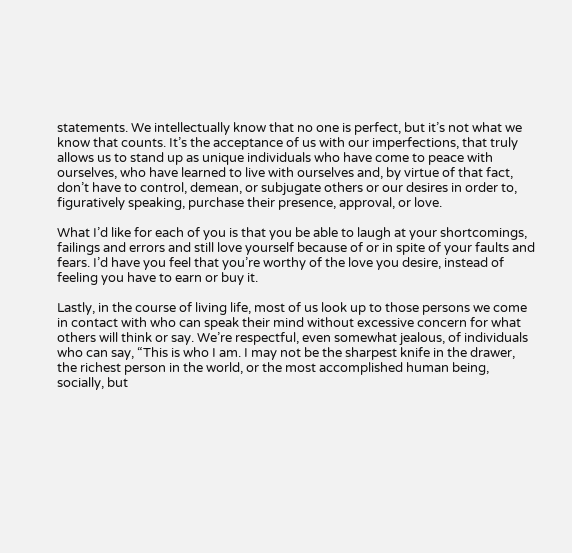statements. We intellectually know that no one is perfect, but it’s not what we know that counts. It’s the acceptance of us with our imperfections, that truly allows us to stand up as unique individuals who have come to peace with ourselves, who have learned to live with ourselves and, by virtue of that fact, don’t have to control, demean, or subjugate others or our desires in order to, figuratively speaking, purchase their presence, approval, or love.

What I’d like for each of you is that you be able to laugh at your shortcomings, failings and errors and still love yourself because of or in spite of your faults and fears. I’d have you feel that you’re worthy of the love you desire, instead of feeling you have to earn or buy it.

Lastly, in the course of living life, most of us look up to those persons we come in contact with who can speak their mind without excessive concern for what others will think or say. We’re respectful, even somewhat jealous, of individuals who can say, “This is who I am. I may not be the sharpest knife in the drawer, the richest person in the world, or the most accomplished human being, socially, but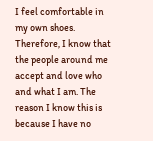I feel comfortable in my own shoes. Therefore, I know that the people around me accept and love who and what I am. The reason I know this is because I have no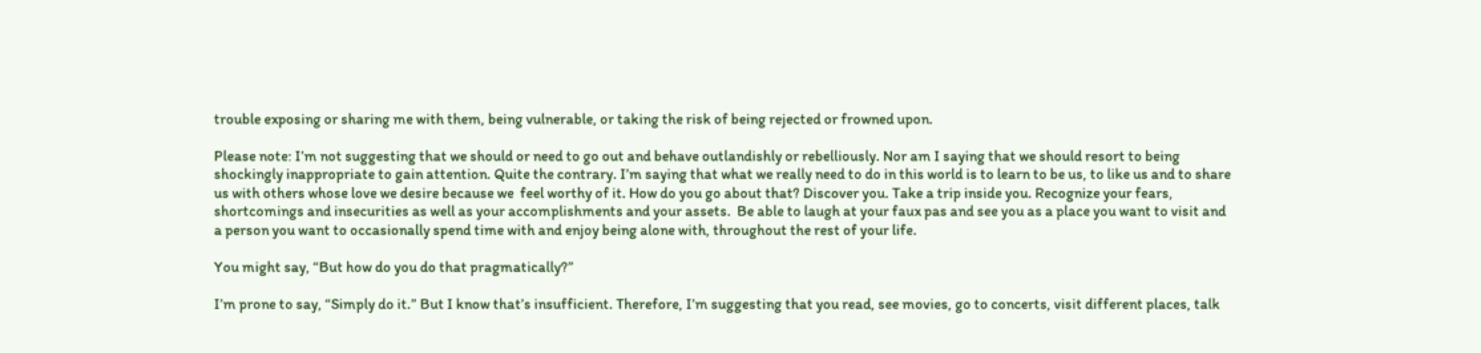trouble exposing or sharing me with them, being vulnerable, or taking the risk of being rejected or frowned upon.

Please note: I’m not suggesting that we should or need to go out and behave outlandishly or rebelliously. Nor am I saying that we should resort to being shockingly inappropriate to gain attention. Quite the contrary. I’m saying that what we really need to do in this world is to learn to be us, to like us and to share us with others whose love we desire because we  feel worthy of it. How do you go about that? Discover you. Take a trip inside you. Recognize your fears, shortcomings and insecurities as well as your accomplishments and your assets.  Be able to laugh at your faux pas and see you as a place you want to visit and a person you want to occasionally spend time with and enjoy being alone with, throughout the rest of your life.

You might say, “But how do you do that pragmatically?”

I’m prone to say, “Simply do it.” But I know that’s insufficient. Therefore, I’m suggesting that you read, see movies, go to concerts, visit different places, talk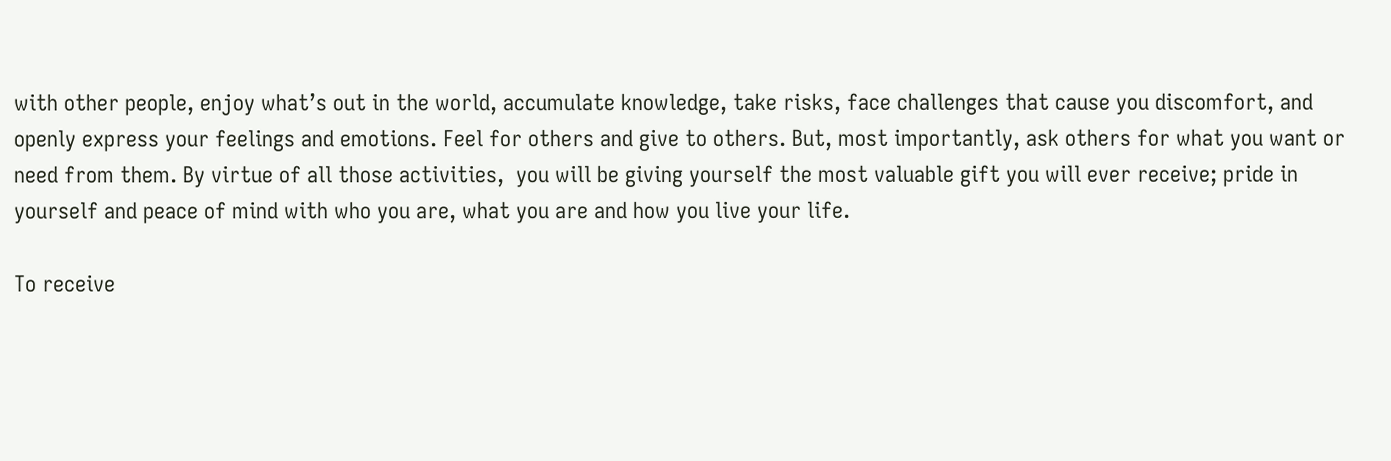with other people, enjoy what’s out in the world, accumulate knowledge, take risks, face challenges that cause you discomfort, and openly express your feelings and emotions. Feel for others and give to others. But, most importantly, ask others for what you want or need from them. By virtue of all those activities,  you will be giving yourself the most valuable gift you will ever receive; pride in yourself and peace of mind with who you are, what you are and how you live your life.

To receive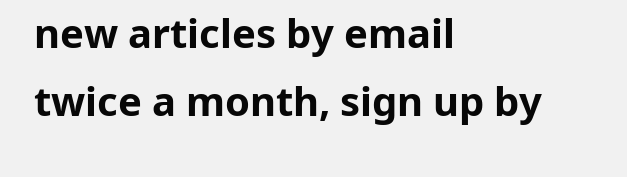new articles by email twice a month, sign up by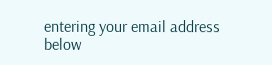entering your email address below